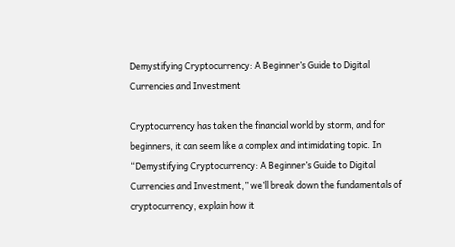Demystifying Cryptocurrency: A Beginner’s Guide to Digital Currencies and Investment

Cryptocurrency has taken the financial world by storm, and for beginners, it can seem like a complex and intimidating topic. In “Demystifying Cryptocurrency: A Beginner’s Guide to Digital Currencies and Investment,” we’ll break down the fundamentals of cryptocurrency, explain how it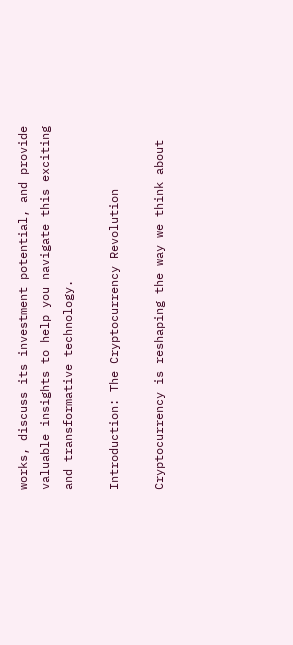works, discuss its investment potential, and provide valuable insights to help you navigate this exciting and transformative technology.

Introduction: The Cryptocurrency Revolution

Cryptocurrency is reshaping the way we think about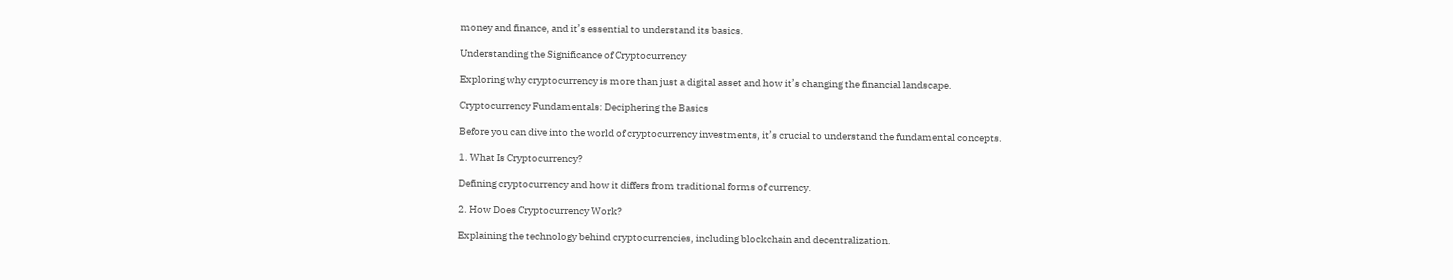money and finance, and it’s essential to understand its basics.

Understanding the Significance of Cryptocurrency

Exploring why cryptocurrency is more than just a digital asset and how it’s changing the financial landscape.

Cryptocurrency Fundamentals: Deciphering the Basics

Before you can dive into the world of cryptocurrency investments, it’s crucial to understand the fundamental concepts.

1. What Is Cryptocurrency?

Defining cryptocurrency and how it differs from traditional forms of currency.

2. How Does Cryptocurrency Work?

Explaining the technology behind cryptocurrencies, including blockchain and decentralization.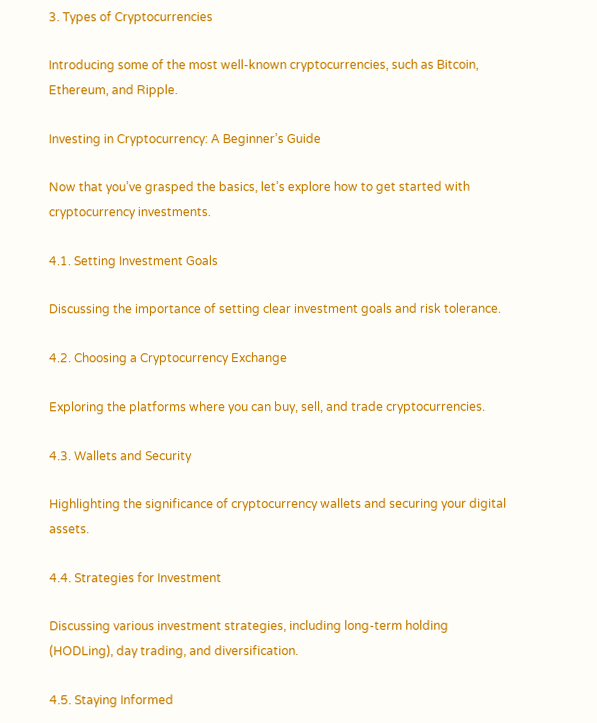3. Types of Cryptocurrencies

Introducing some of the most well-known cryptocurrencies, such as Bitcoin, Ethereum, and Ripple.

Investing in Cryptocurrency: A Beginner’s Guide

Now that you’ve grasped the basics, let’s explore how to get started with cryptocurrency investments.

4.1. Setting Investment Goals

Discussing the importance of setting clear investment goals and risk tolerance.

4.2. Choosing a Cryptocurrency Exchange

Exploring the platforms where you can buy, sell, and trade cryptocurrencies.

4.3. Wallets and Security

Highlighting the significance of cryptocurrency wallets and securing your digital assets.

4.4. Strategies for Investment

Discussing various investment strategies, including long-term holding (HODLing), day trading, and diversification.

4.5. Staying Informed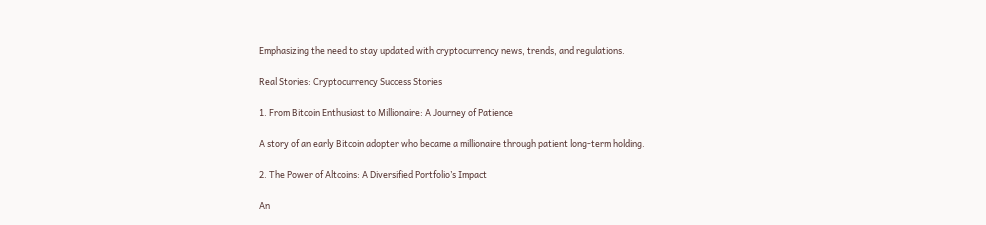Emphasizing the need to stay updated with cryptocurrency news, trends, and regulations.

Real Stories: Cryptocurrency Success Stories

1. From Bitcoin Enthusiast to Millionaire: A Journey of Patience

A story of an early Bitcoin adopter who became a millionaire through patient long-term holding.

2. The Power of Altcoins: A Diversified Portfolio’s Impact

An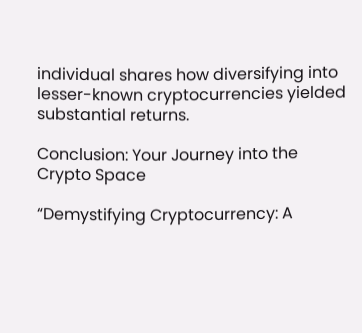individual shares how diversifying into lesser-known cryptocurrencies yielded substantial returns.

Conclusion: Your Journey into the Crypto Space

“Demystifying Cryptocurrency: A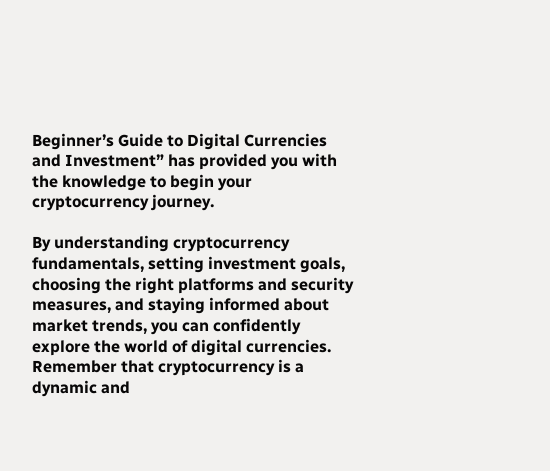Beginner’s Guide to Digital Currencies and Investment” has provided you with the knowledge to begin your cryptocurrency journey.

By understanding cryptocurrency fundamentals, setting investment goals, choosing the right platforms and security measures, and staying informed about market trends, you can confidently explore the world of digital currencies. Remember that cryptocurrency is a dynamic and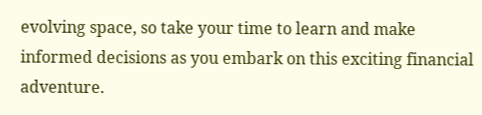evolving space, so take your time to learn and make informed decisions as you embark on this exciting financial adventure.